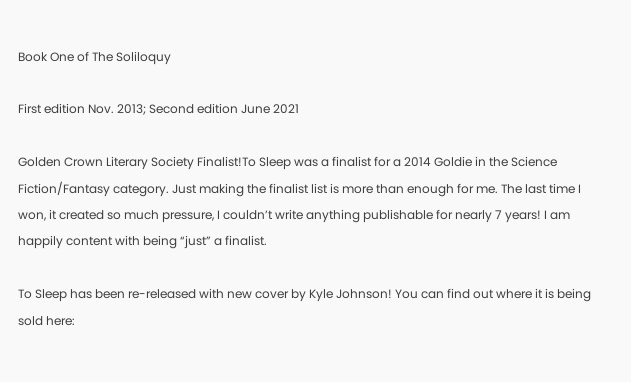Book One of The Soliloquy

First edition Nov. 2013; Second edition June 2021

Golden Crown Literary Society Finalist!To Sleep was a finalist for a 2014 Goldie in the Science Fiction/Fantasy category. Just making the finalist list is more than enough for me. The last time I won, it created so much pressure, I couldn’t write anything publishable for nearly 7 years! I am happily content with being “just” a finalist.

To Sleep has been re-released with new cover by Kyle Johnson! You can find out where it is being sold here: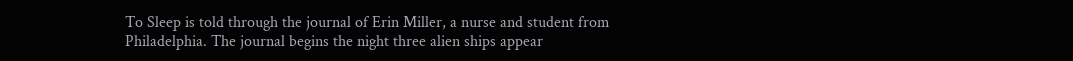To Sleep is told through the journal of Erin Miller, a nurse and student from Philadelphia. The journal begins the night three alien ships appear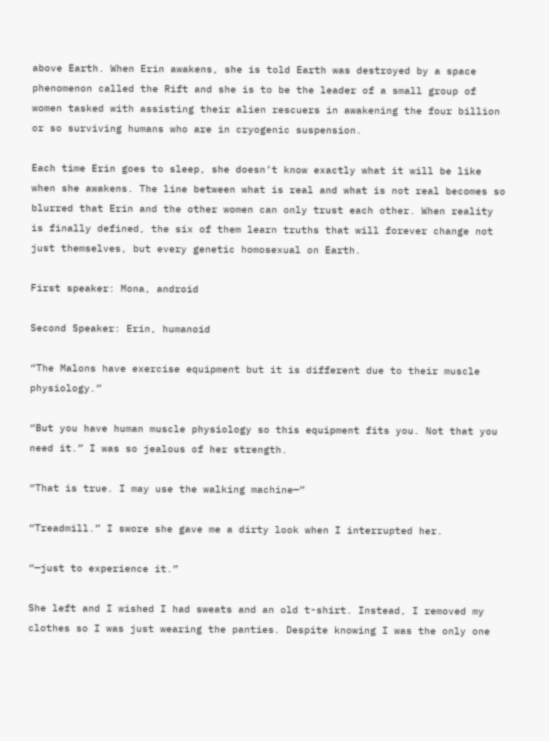above Earth. When Erin awakens, she is told Earth was destroyed by a space phenomenon called the Rift and she is to be the leader of a small group of women tasked with assisting their alien rescuers in awakening the four billion or so surviving humans who are in cryogenic suspension.

Each time Erin goes to sleep, she doesn’t know exactly what it will be like when she awakens. The line between what is real and what is not real becomes so blurred that Erin and the other women can only trust each other. When reality is finally defined, the six of them learn truths that will forever change not just themselves, but every genetic homosexual on Earth.

First speaker: Mona, android

Second Speaker: Erin, humanoid

“The Malons have exercise equipment but it is different due to their muscle physiology.”

“But you have human muscle physiology so this equipment fits you. Not that you need it.” I was so jealous of her strength.

“That is true. I may use the walking machine—”

“Treadmill.” I swore she gave me a dirty look when I interrupted her.

“—just to experience it.”

She left and I wished I had sweats and an old t-shirt. Instead, I removed my clothes so I was just wearing the panties. Despite knowing I was the only one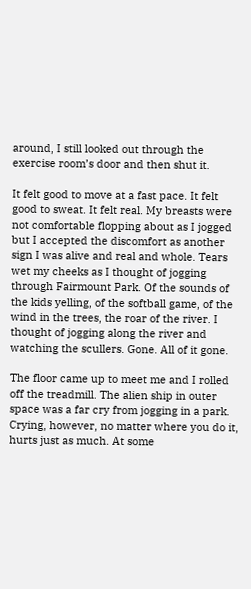around, I still looked out through the exercise room’s door and then shut it.

It felt good to move at a fast pace. It felt good to sweat. It felt real. My breasts were not comfortable flopping about as I jogged but I accepted the discomfort as another sign I was alive and real and whole. Tears wet my cheeks as I thought of jogging through Fairmount Park. Of the sounds of the kids yelling, of the softball game, of the wind in the trees, the roar of the river. I thought of jogging along the river and watching the scullers. Gone. All of it gone.

The floor came up to meet me and I rolled off the treadmill. The alien ship in outer space was a far cry from jogging in a park. Crying, however, no matter where you do it, hurts just as much. At some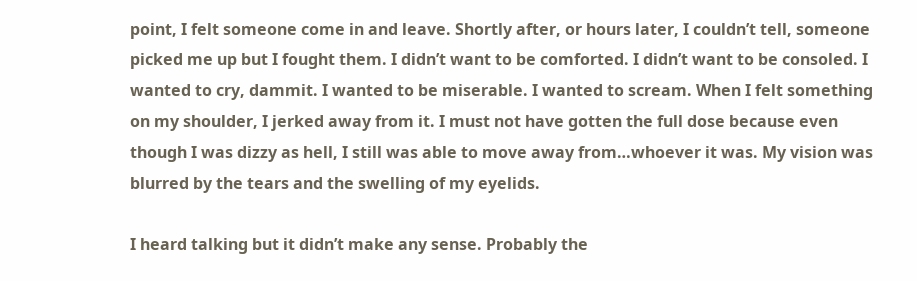point, I felt someone come in and leave. Shortly after, or hours later, I couldn’t tell, someone picked me up but I fought them. I didn’t want to be comforted. I didn’t want to be consoled. I wanted to cry, dammit. I wanted to be miserable. I wanted to scream. When I felt something on my shoulder, I jerked away from it. I must not have gotten the full dose because even though I was dizzy as hell, I still was able to move away from…whoever it was. My vision was blurred by the tears and the swelling of my eyelids.

I heard talking but it didn’t make any sense. Probably the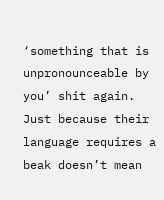‘something that is unpronounceable by you’ shit again. Just because their language requires a beak doesn’t mean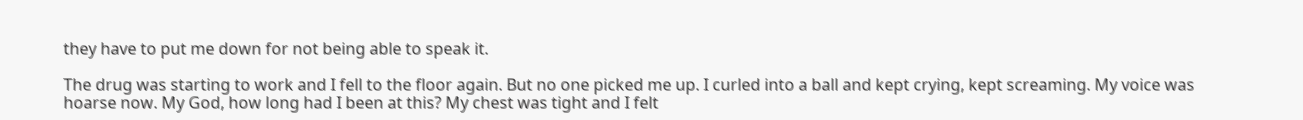they have to put me down for not being able to speak it.

The drug was starting to work and I fell to the floor again. But no one picked me up. I curled into a ball and kept crying, kept screaming. My voice was hoarse now. My God, how long had I been at this? My chest was tight and I felt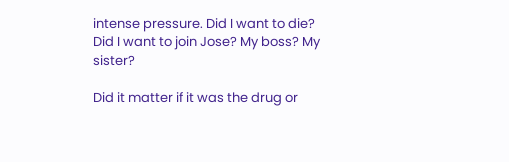intense pressure. Did I want to die? Did I want to join Jose? My boss? My sister?

Did it matter if it was the drug or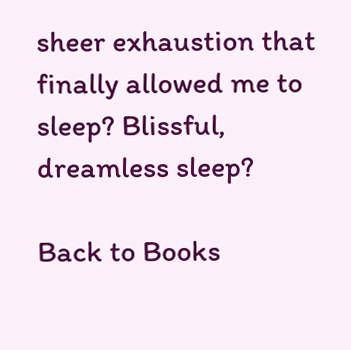sheer exhaustion that finally allowed me to sleep? Blissful, dreamless sleep?

Back to Books